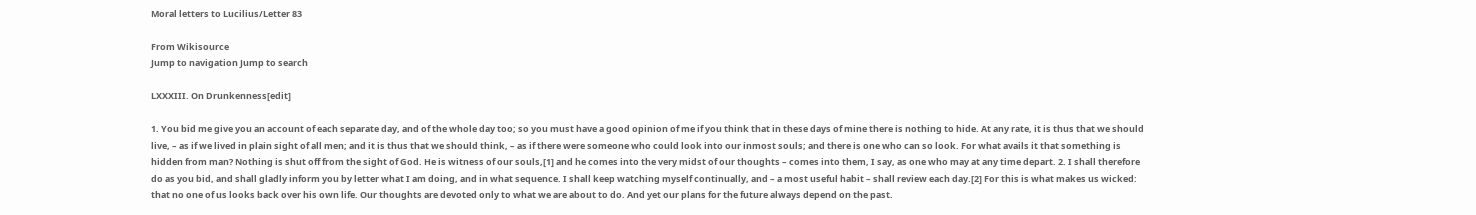Moral letters to Lucilius/Letter 83

From Wikisource
Jump to navigation Jump to search

LXXXIII. On Drunkenness[edit]

1. You bid me give you an account of each separate day, and of the whole day too; so you must have a good opinion of me if you think that in these days of mine there is nothing to hide. At any rate, it is thus that we should live, – as if we lived in plain sight of all men; and it is thus that we should think, – as if there were someone who could look into our inmost souls; and there is one who can so look. For what avails it that something is hidden from man? Nothing is shut off from the sight of God. He is witness of our souls,[1] and he comes into the very midst of our thoughts – comes into them, I say, as one who may at any time depart. 2. I shall therefore do as you bid, and shall gladly inform you by letter what I am doing, and in what sequence. I shall keep watching myself continually, and – a most useful habit – shall review each day.[2] For this is what makes us wicked: that no one of us looks back over his own life. Our thoughts are devoted only to what we are about to do. And yet our plans for the future always depend on the past.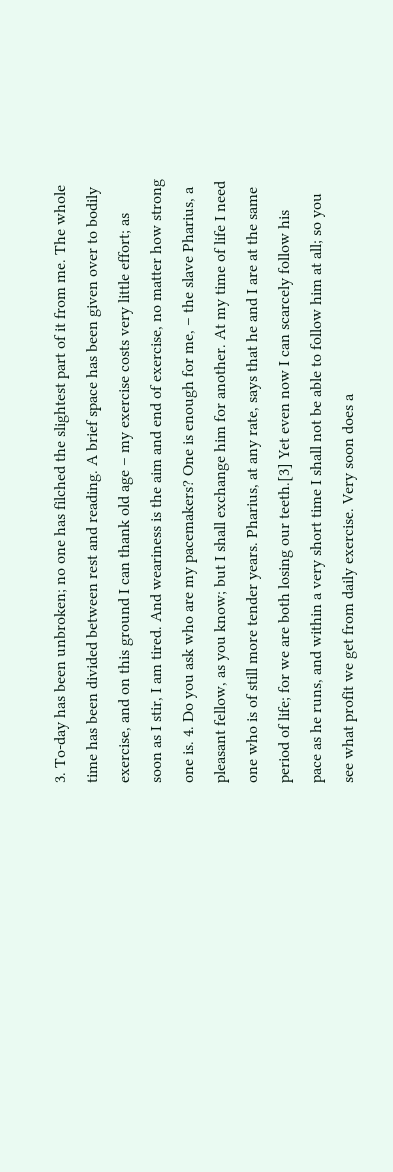3. To-day has been unbroken; no one has filched the slightest part of it from me. The whole time has been divided between rest and reading. A brief space has been given over to bodily exercise, and on this ground I can thank old age – my exercise costs very little effort; as soon as I stir, I am tired. And weariness is the aim and end of exercise, no matter how strong one is. 4. Do you ask who are my pacemakers? One is enough for me, – the slave Pharius, a pleasant fellow, as you know; but I shall exchange him for another. At my time of life I need one who is of still more tender years. Pharius, at any rate, says that he and I are at the same period of life; for we are both losing our teeth.[3] Yet even now I can scarcely follow his pace as he runs, and within a very short time I shall not be able to follow him at all; so you see what profit we get from daily exercise. Very soon does a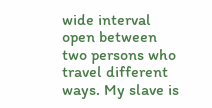wide interval open between two persons who travel different ways. My slave is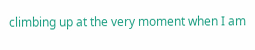climbing up at the very moment when I am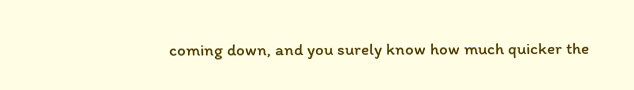coming down, and you surely know how much quicker the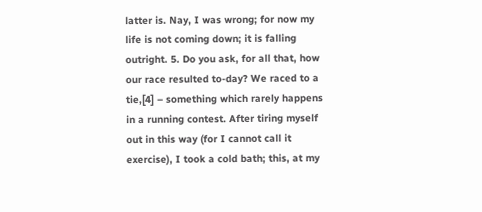latter is. Nay, I was wrong; for now my life is not coming down; it is falling outright. 5. Do you ask, for all that, how our race resulted to-day? We raced to a tie,[4] – something which rarely happens in a running contest. After tiring myself out in this way (for I cannot call it exercise), I took a cold bath; this, at my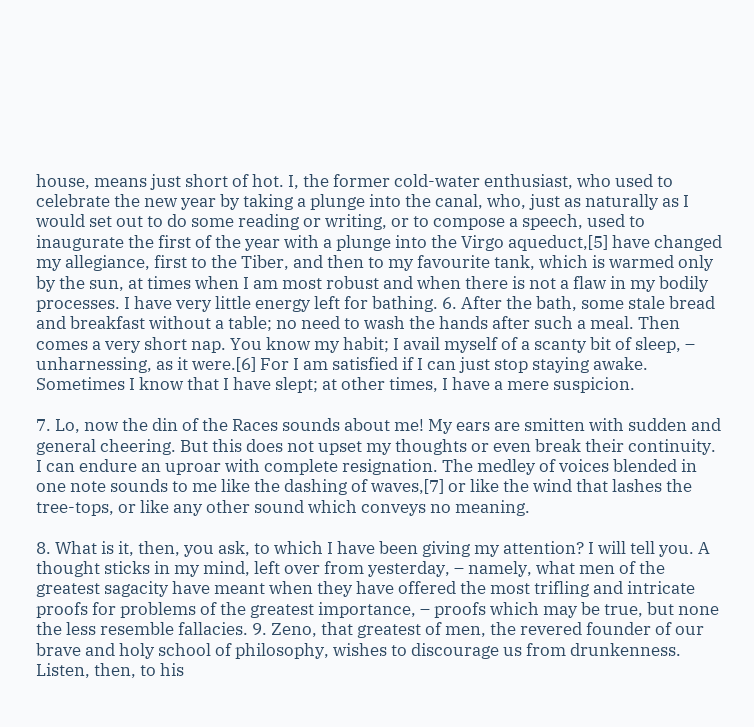house, means just short of hot. I, the former cold-water enthusiast, who used to celebrate the new year by taking a plunge into the canal, who, just as naturally as I would set out to do some reading or writing, or to compose a speech, used to inaugurate the first of the year with a plunge into the Virgo aqueduct,[5] have changed my allegiance, first to the Tiber, and then to my favourite tank, which is warmed only by the sun, at times when I am most robust and when there is not a flaw in my bodily processes. I have very little energy left for bathing. 6. After the bath, some stale bread and breakfast without a table; no need to wash the hands after such a meal. Then comes a very short nap. You know my habit; I avail myself of a scanty bit of sleep, – unharnessing, as it were.[6] For I am satisfied if I can just stop staying awake. Sometimes I know that I have slept; at other times, I have a mere suspicion.

7. Lo, now the din of the Races sounds about me! My ears are smitten with sudden and general cheering. But this does not upset my thoughts or even break their continuity. I can endure an uproar with complete resignation. The medley of voices blended in one note sounds to me like the dashing of waves,[7] or like the wind that lashes the tree-tops, or like any other sound which conveys no meaning.

8. What is it, then, you ask, to which I have been giving my attention? I will tell you. A thought sticks in my mind, left over from yesterday, – namely, what men of the greatest sagacity have meant when they have offered the most trifling and intricate proofs for problems of the greatest importance, – proofs which may be true, but none the less resemble fallacies. 9. Zeno, that greatest of men, the revered founder of our brave and holy school of philosophy, wishes to discourage us from drunkenness. Listen, then, to his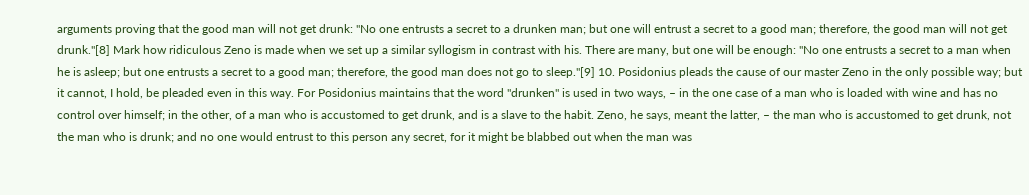arguments proving that the good man will not get drunk: "No one entrusts a secret to a drunken man; but one will entrust a secret to a good man; therefore, the good man will not get drunk."[8] Mark how ridiculous Zeno is made when we set up a similar syllogism in contrast with his. There are many, but one will be enough: "No one entrusts a secret to a man when he is asleep; but one entrusts a secret to a good man; therefore, the good man does not go to sleep."[9] 10. Posidonius pleads the cause of our master Zeno in the only possible way; but it cannot, I hold, be pleaded even in this way. For Posidonius maintains that the word "drunken" is used in two ways, – in the one case of a man who is loaded with wine and has no control over himself; in the other, of a man who is accustomed to get drunk, and is a slave to the habit. Zeno, he says, meant the latter, – the man who is accustomed to get drunk, not the man who is drunk; and no one would entrust to this person any secret, for it might be blabbed out when the man was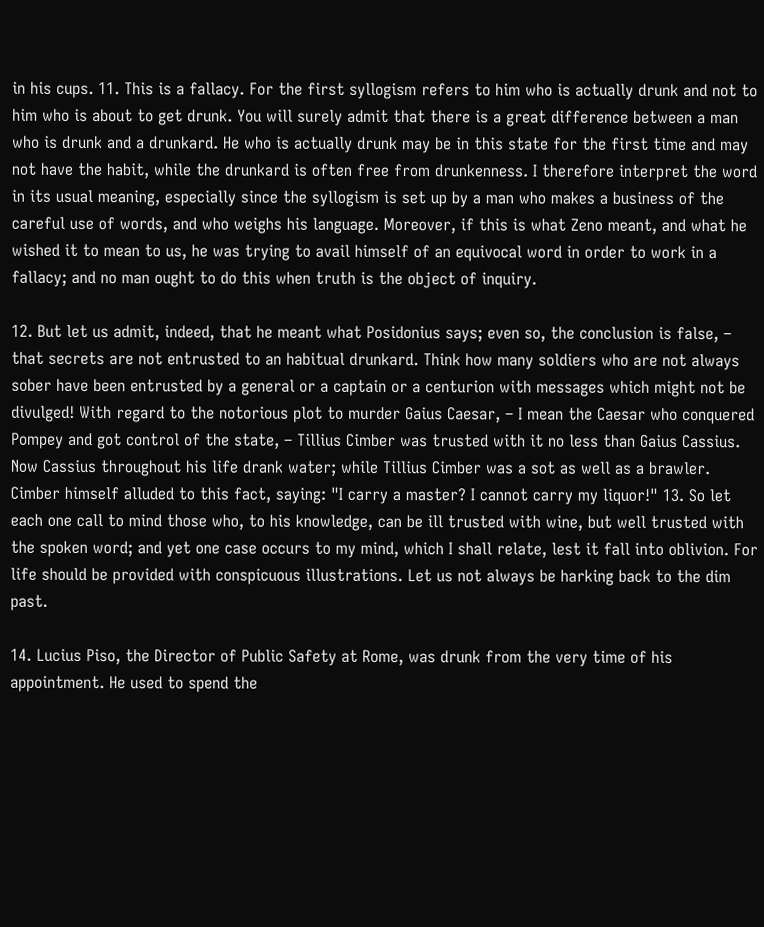in his cups. 11. This is a fallacy. For the first syllogism refers to him who is actually drunk and not to him who is about to get drunk. You will surely admit that there is a great difference between a man who is drunk and a drunkard. He who is actually drunk may be in this state for the first time and may not have the habit, while the drunkard is often free from drunkenness. I therefore interpret the word in its usual meaning, especially since the syllogism is set up by a man who makes a business of the careful use of words, and who weighs his language. Moreover, if this is what Zeno meant, and what he wished it to mean to us, he was trying to avail himself of an equivocal word in order to work in a fallacy; and no man ought to do this when truth is the object of inquiry.

12. But let us admit, indeed, that he meant what Posidonius says; even so, the conclusion is false, – that secrets are not entrusted to an habitual drunkard. Think how many soldiers who are not always sober have been entrusted by a general or a captain or a centurion with messages which might not be divulged! With regard to the notorious plot to murder Gaius Caesar, – I mean the Caesar who conquered Pompey and got control of the state, – Tillius Cimber was trusted with it no less than Gaius Cassius. Now Cassius throughout his life drank water; while Tillius Cimber was a sot as well as a brawler. Cimber himself alluded to this fact, saying: "I carry a master? I cannot carry my liquor!" 13. So let each one call to mind those who, to his knowledge, can be ill trusted with wine, but well trusted with the spoken word; and yet one case occurs to my mind, which I shall relate, lest it fall into oblivion. For life should be provided with conspicuous illustrations. Let us not always be harking back to the dim past.

14. Lucius Piso, the Director of Public Safety at Rome, was drunk from the very time of his appointment. He used to spend the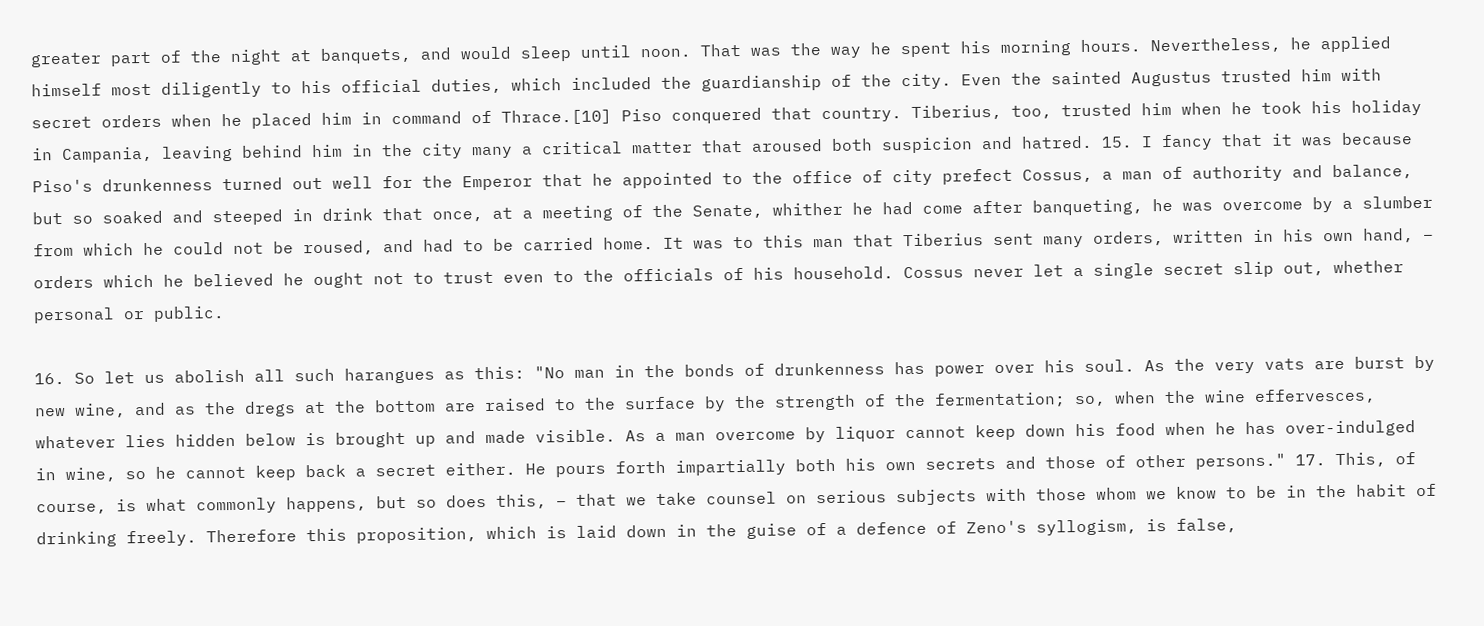greater part of the night at banquets, and would sleep until noon. That was the way he spent his morning hours. Nevertheless, he applied himself most diligently to his official duties, which included the guardianship of the city. Even the sainted Augustus trusted him with secret orders when he placed him in command of Thrace.[10] Piso conquered that country. Tiberius, too, trusted him when he took his holiday in Campania, leaving behind him in the city many a critical matter that aroused both suspicion and hatred. 15. I fancy that it was because Piso's drunkenness turned out well for the Emperor that he appointed to the office of city prefect Cossus, a man of authority and balance, but so soaked and steeped in drink that once, at a meeting of the Senate, whither he had come after banqueting, he was overcome by a slumber from which he could not be roused, and had to be carried home. It was to this man that Tiberius sent many orders, written in his own hand, – orders which he believed he ought not to trust even to the officials of his household. Cossus never let a single secret slip out, whether personal or public.

16. So let us abolish all such harangues as this: "No man in the bonds of drunkenness has power over his soul. As the very vats are burst by new wine, and as the dregs at the bottom are raised to the surface by the strength of the fermentation; so, when the wine effervesces, whatever lies hidden below is brought up and made visible. As a man overcome by liquor cannot keep down his food when he has over-indulged in wine, so he cannot keep back a secret either. He pours forth impartially both his own secrets and those of other persons." 17. This, of course, is what commonly happens, but so does this, – that we take counsel on serious subjects with those whom we know to be in the habit of drinking freely. Therefore this proposition, which is laid down in the guise of a defence of Zeno's syllogism, is false,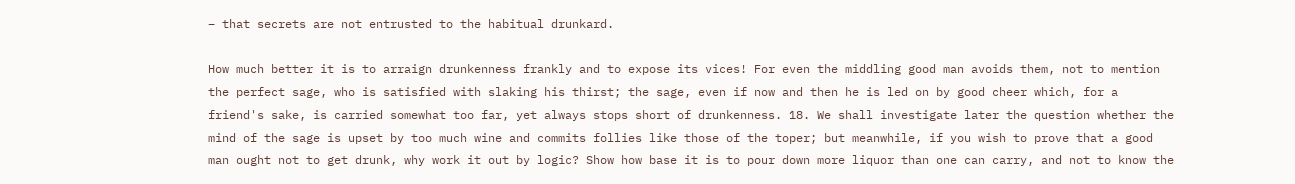– that secrets are not entrusted to the habitual drunkard.

How much better it is to arraign drunkenness frankly and to expose its vices! For even the middling good man avoids them, not to mention the perfect sage, who is satisfied with slaking his thirst; the sage, even if now and then he is led on by good cheer which, for a friend's sake, is carried somewhat too far, yet always stops short of drunkenness. 18. We shall investigate later the question whether the mind of the sage is upset by too much wine and commits follies like those of the toper; but meanwhile, if you wish to prove that a good man ought not to get drunk, why work it out by logic? Show how base it is to pour down more liquor than one can carry, and not to know the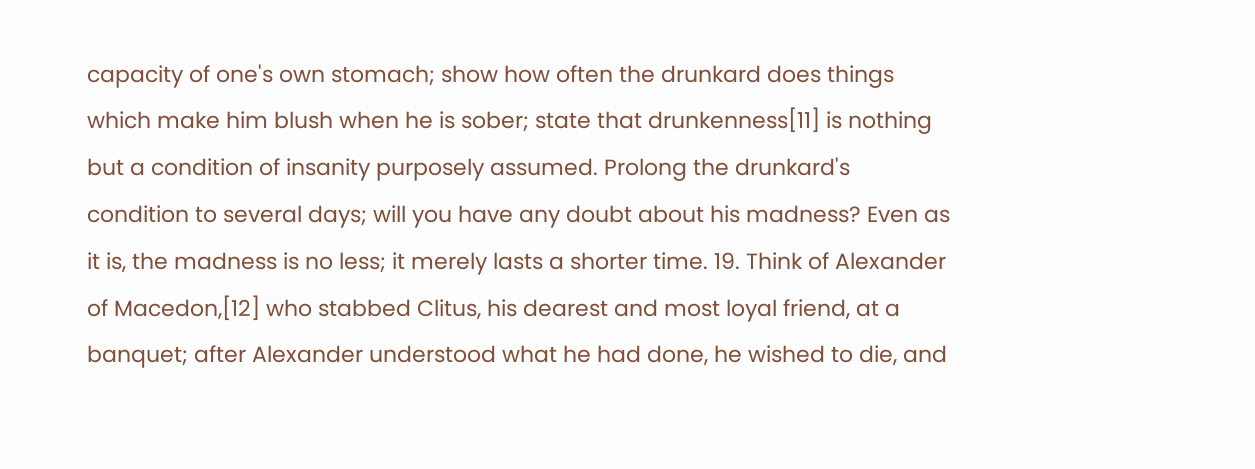capacity of one's own stomach; show how often the drunkard does things which make him blush when he is sober; state that drunkenness[11] is nothing but a condition of insanity purposely assumed. Prolong the drunkard's condition to several days; will you have any doubt about his madness? Even as it is, the madness is no less; it merely lasts a shorter time. 19. Think of Alexander of Macedon,[12] who stabbed Clitus, his dearest and most loyal friend, at a banquet; after Alexander understood what he had done, he wished to die, and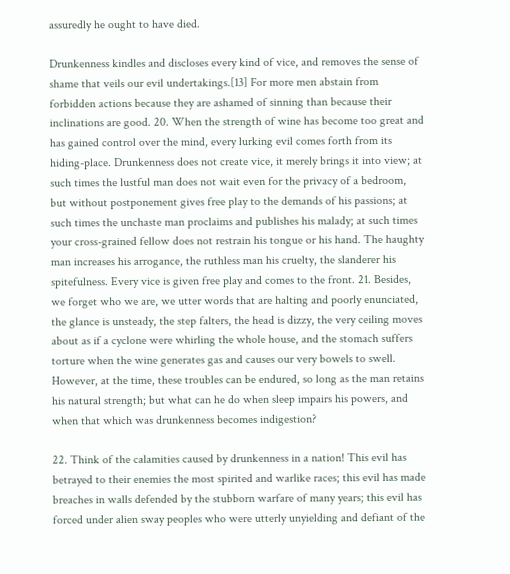assuredly he ought to have died.

Drunkenness kindles and discloses every kind of vice, and removes the sense of shame that veils our evil undertakings.[13] For more men abstain from forbidden actions because they are ashamed of sinning than because their inclinations are good. 20. When the strength of wine has become too great and has gained control over the mind, every lurking evil comes forth from its hiding-place. Drunkenness does not create vice, it merely brings it into view; at such times the lustful man does not wait even for the privacy of a bedroom, but without postponement gives free play to the demands of his passions; at such times the unchaste man proclaims and publishes his malady; at such times your cross-grained fellow does not restrain his tongue or his hand. The haughty man increases his arrogance, the ruthless man his cruelty, the slanderer his spitefulness. Every vice is given free play and comes to the front. 21. Besides, we forget who we are, we utter words that are halting and poorly enunciated, the glance is unsteady, the step falters, the head is dizzy, the very ceiling moves about as if a cyclone were whirling the whole house, and the stomach suffers torture when the wine generates gas and causes our very bowels to swell. However, at the time, these troubles can be endured, so long as the man retains his natural strength; but what can he do when sleep impairs his powers, and when that which was drunkenness becomes indigestion?

22. Think of the calamities caused by drunkenness in a nation! This evil has betrayed to their enemies the most spirited and warlike races; this evil has made breaches in walls defended by the stubborn warfare of many years; this evil has forced under alien sway peoples who were utterly unyielding and defiant of the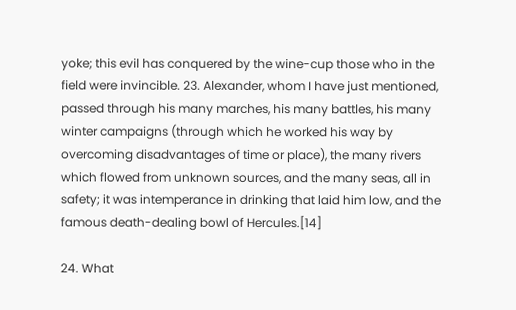yoke; this evil has conquered by the wine-cup those who in the field were invincible. 23. Alexander, whom I have just mentioned, passed through his many marches, his many battles, his many winter campaigns (through which he worked his way by overcoming disadvantages of time or place), the many rivers which flowed from unknown sources, and the many seas, all in safety; it was intemperance in drinking that laid him low, and the famous death-dealing bowl of Hercules.[14]

24. What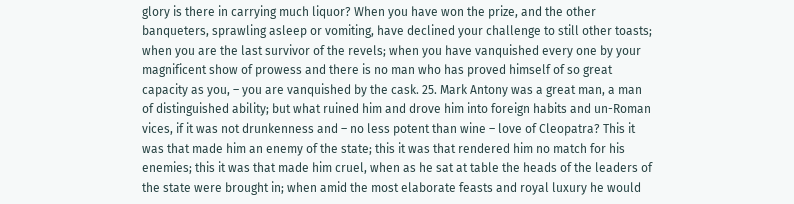glory is there in carrying much liquor? When you have won the prize, and the other banqueters, sprawling asleep or vomiting, have declined your challenge to still other toasts; when you are the last survivor of the revels; when you have vanquished every one by your magnificent show of prowess and there is no man who has proved himself of so great capacity as you, – you are vanquished by the cask. 25. Mark Antony was a great man, a man of distinguished ability; but what ruined him and drove him into foreign habits and un-Roman vices, if it was not drunkenness and – no less potent than wine – love of Cleopatra? This it was that made him an enemy of the state; this it was that rendered him no match for his enemies; this it was that made him cruel, when as he sat at table the heads of the leaders of the state were brought in; when amid the most elaborate feasts and royal luxury he would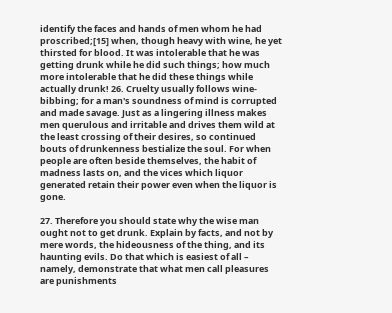identify the faces and hands of men whom he had proscribed;[15] when, though heavy with wine, he yet thirsted for blood. It was intolerable that he was getting drunk while he did such things; how much more intolerable that he did these things while actually drunk! 26. Cruelty usually follows wine-bibbing; for a man's soundness of mind is corrupted and made savage. Just as a lingering illness makes men querulous and irritable and drives them wild at the least crossing of their desires, so continued bouts of drunkenness bestialize the soul. For when people are often beside themselves, the habit of madness lasts on, and the vices which liquor generated retain their power even when the liquor is gone.

27. Therefore you should state why the wise man ought not to get drunk. Explain by facts, and not by mere words, the hideousness of the thing, and its haunting evils. Do that which is easiest of all – namely, demonstrate that what men call pleasures are punishments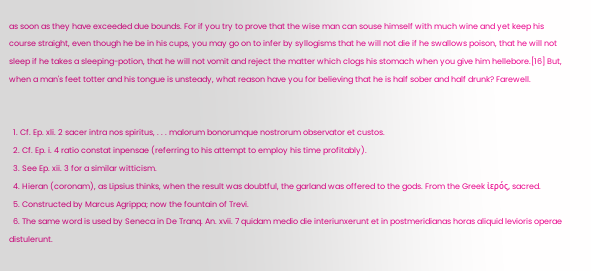as soon as they have exceeded due bounds. For if you try to prove that the wise man can souse himself with much wine and yet keep his course straight, even though he be in his cups, you may go on to infer by syllogisms that he will not die if he swallows poison, that he will not sleep if he takes a sleeping-potion, that he will not vomit and reject the matter which clogs his stomach when you give him hellebore.[16] But, when a man's feet totter and his tongue is unsteady, what reason have you for believing that he is half sober and half drunk? Farewell.


  1. Cf. Ep. xli. 2 sacer intra nos spiritus, . . . malorum bonorumque nostrorum observator et custos.
  2. Cf. Ep. i. 4 ratio constat inpensae (referring to his attempt to employ his time profitably).
  3. See Ep. xii. 3 for a similar witticism.
  4. Hieran (coronam), as Lipsius thinks, when the result was doubtful, the garland was offered to the gods. From the Greek ἰερός, sacred.
  5. Constructed by Marcus Agrippa; now the fountain of Trevi.
  6. The same word is used by Seneca in De Tranq. An. xvii. 7 quidam medio die interiunxerunt et in postmeridianas horas aliquid levioris operae distulerunt.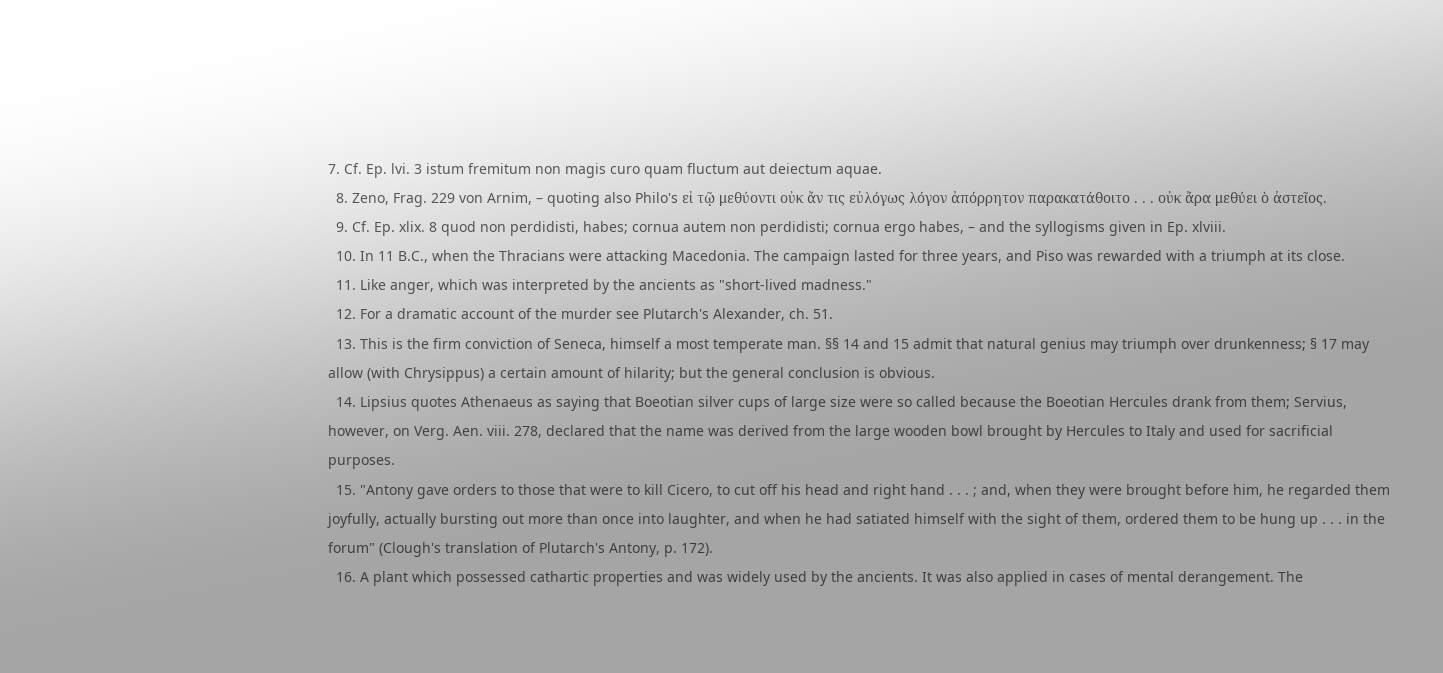7. Cf. Ep. lvi. 3 istum fremitum non magis curo quam fluctum aut deiectum aquae.
  8. Zeno, Frag. 229 von Arnim, – quoting also Philo's εἰ τῷ μεθύοντι οὐκ ἄν τις εὐλόγως λόγον ἀπόρρητον παρακατάθοιτο . . . οὐκ ἄρα μεθύει ὸ ἀστεῖος.
  9. Cf. Ep. xlix. 8 quod non perdidisti, habes; cornua autem non perdidisti; cornua ergo habes, – and the syllogisms given in Ep. xlviii.
  10. In 11 B.C., when the Thracians were attacking Macedonia. The campaign lasted for three years, and Piso was rewarded with a triumph at its close.
  11. Like anger, which was interpreted by the ancients as "short-lived madness."
  12. For a dramatic account of the murder see Plutarch's Alexander, ch. 51.
  13. This is the firm conviction of Seneca, himself a most temperate man. §§ 14 and 15 admit that natural genius may triumph over drunkenness; § 17 may allow (with Chrysippus) a certain amount of hilarity; but the general conclusion is obvious.
  14. Lipsius quotes Athenaeus as saying that Boeotian silver cups of large size were so called because the Boeotian Hercules drank from them; Servius, however, on Verg. Aen. viii. 278, declared that the name was derived from the large wooden bowl brought by Hercules to Italy and used for sacrificial purposes.
  15. "Antony gave orders to those that were to kill Cicero, to cut off his head and right hand . . . ; and, when they were brought before him, he regarded them joyfully, actually bursting out more than once into laughter, and when he had satiated himself with the sight of them, ordered them to be hung up . . . in the forum" (Clough's translation of Plutarch's Antony, p. 172).
  16. A plant which possessed cathartic properties and was widely used by the ancients. It was also applied in cases of mental derangement. The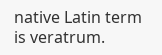native Latin term is veratrum.